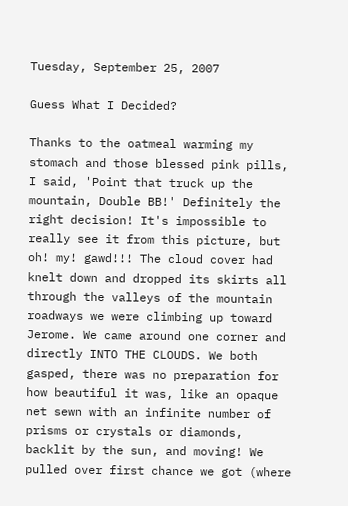Tuesday, September 25, 2007

Guess What I Decided?

Thanks to the oatmeal warming my stomach and those blessed pink pills, I said, 'Point that truck up the mountain, Double BB!' Definitely the right decision! It's impossible to really see it from this picture, but oh! my! gawd!!! The cloud cover had knelt down and dropped its skirts all through the valleys of the mountain roadways we were climbing up toward Jerome. We came around one corner and directly INTO THE CLOUDS. We both gasped, there was no preparation for how beautiful it was, like an opaque net sewn with an infinite number of prisms or crystals or diamonds, backlit by the sun, and moving! We pulled over first chance we got (where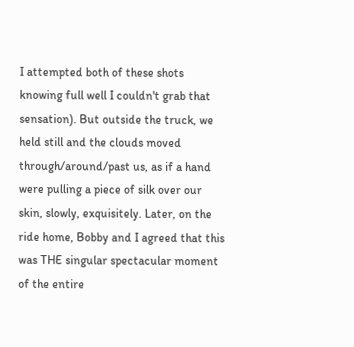I attempted both of these shots knowing full well I couldn't grab that sensation). But outside the truck, we held still and the clouds moved through/around/past us, as if a hand were pulling a piece of silk over our skin, slowly, exquisitely. Later, on the ride home, Bobby and I agreed that this was THE singular spectacular moment of the entire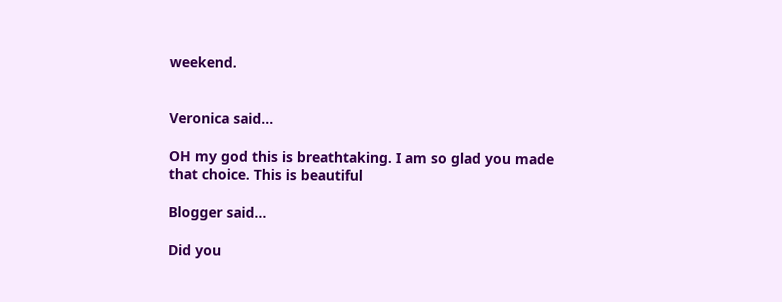weekend.


Veronica said...

OH my god this is breathtaking. I am so glad you made that choice. This is beautiful

Blogger said...

Did you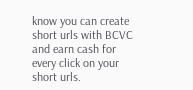know you can create short urls with BCVC and earn cash for every click on your short urls.